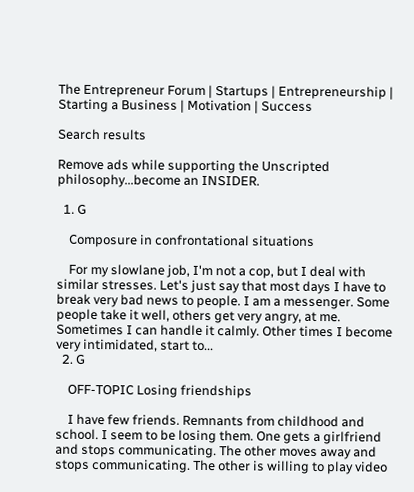The Entrepreneur Forum | Startups | Entrepreneurship | Starting a Business | Motivation | Success

Search results

Remove ads while supporting the Unscripted philosophy...become an INSIDER.

  1. G

    Composure in confrontational situations

    For my slowlane job, I'm not a cop, but I deal with similar stresses. Let's just say that most days I have to break very bad news to people. I am a messenger. Some people take it well, others get very angry, at me. Sometimes I can handle it calmly. Other times I become very intimidated, start to...
  2. G

    OFF-TOPIC Losing friendships

    I have few friends. Remnants from childhood and school. I seem to be losing them. One gets a girlfriend and stops communicating. The other moves away and stops communicating. The other is willing to play video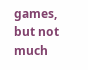games, but not much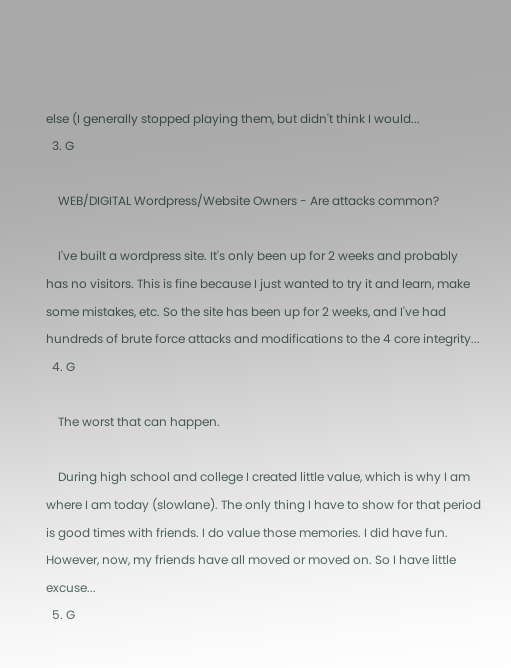else (I generally stopped playing them, but didn't think I would...
  3. G

    WEB/DIGITAL Wordpress/Website Owners - Are attacks common?

    I've built a wordpress site. It's only been up for 2 weeks and probably has no visitors. This is fine because I just wanted to try it and learn, make some mistakes, etc. So the site has been up for 2 weeks, and I've had hundreds of brute force attacks and modifications to the 4 core integrity...
  4. G

    The worst that can happen.

    During high school and college I created little value, which is why I am where I am today (slowlane). The only thing I have to show for that period is good times with friends. I do value those memories. I did have fun. However, now, my friends have all moved or moved on. So I have little excuse...
  5. G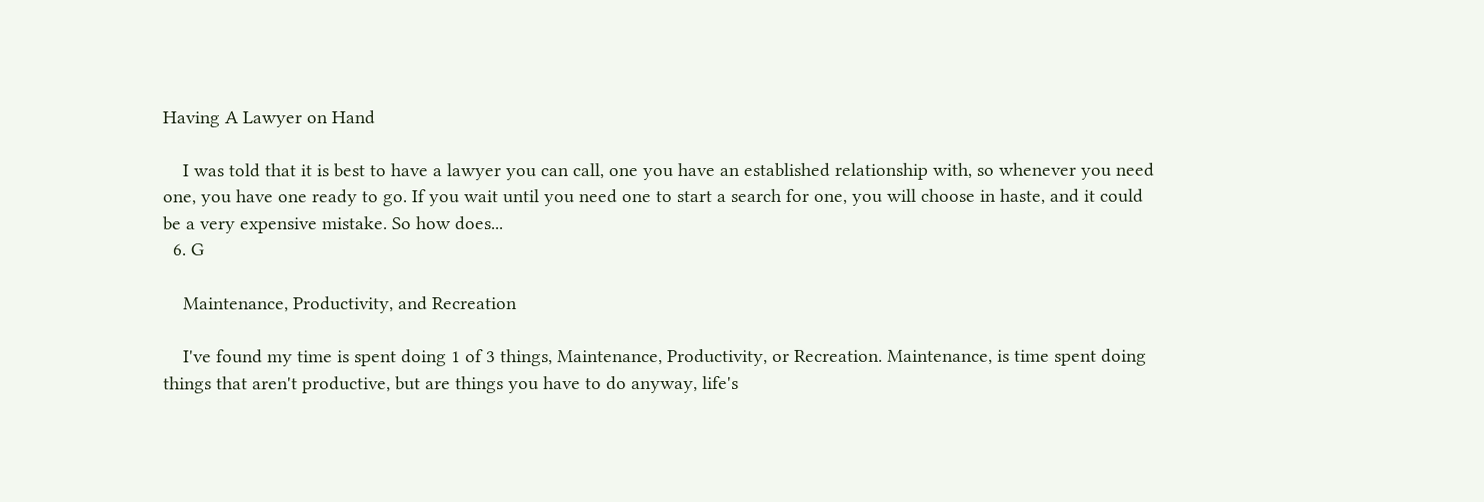Having A Lawyer on Hand

    I was told that it is best to have a lawyer you can call, one you have an established relationship with, so whenever you need one, you have one ready to go. If you wait until you need one to start a search for one, you will choose in haste, and it could be a very expensive mistake. So how does...
  6. G

    Maintenance, Productivity, and Recreation

    I've found my time is spent doing 1 of 3 things, Maintenance, Productivity, or Recreation. Maintenance, is time spent doing things that aren't productive, but are things you have to do anyway, life's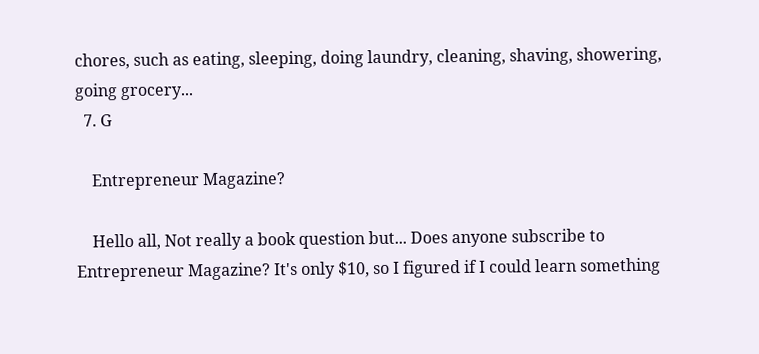chores, such as eating, sleeping, doing laundry, cleaning, shaving, showering, going grocery...
  7. G

    Entrepreneur Magazine?

    Hello all, Not really a book question but... Does anyone subscribe to Entrepreneur Magazine? It's only $10, so I figured if I could learn something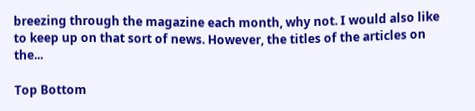breezing through the magazine each month, why not. I would also like to keep up on that sort of news. However, the titles of the articles on the...

Top Bottom